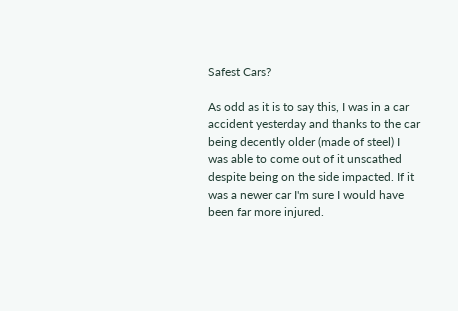Safest Cars?

As odd as it is to say this, I was in a car accident yesterday and thanks to the car being decently older (made of steel) I was able to come out of it unscathed despite being on the side impacted. If it was a newer car I'm sure I would have been far more injured.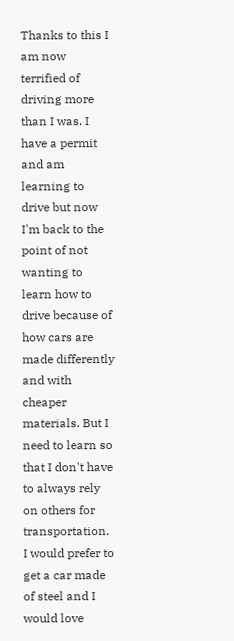Thanks to this I am now terrified of driving more than I was. I have a permit and am learning to drive but now I'm back to the point of not wanting to learn how to drive because of how cars are made differently and with cheaper materials. But I need to learn so that I don't have to always rely on others for transportation. I would prefer to get a car made of steel and I would love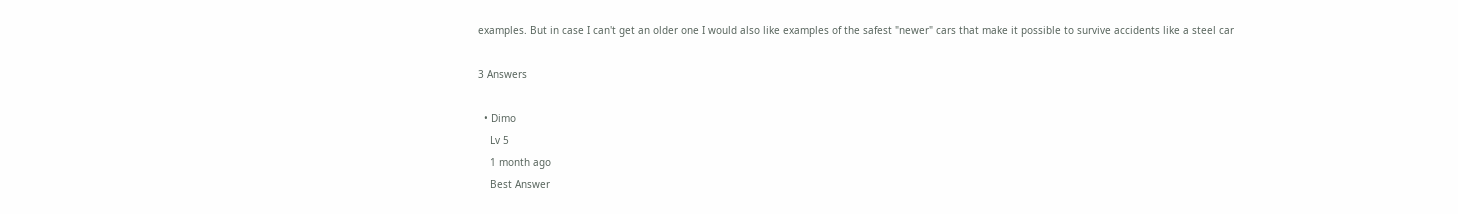examples. But in case I can't get an older one I would also like examples of the safest "newer" cars that make it possible to survive accidents like a steel car

3 Answers

  • Dimo
    Lv 5
    1 month ago
    Best Answer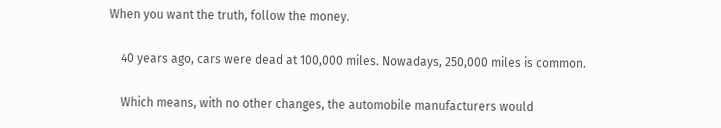When you want the truth, follow the money.

    40 years ago, cars were dead at 100,000 miles. Nowadays, 250,000 miles is common.

    Which means, with no other changes, the automobile manufacturers would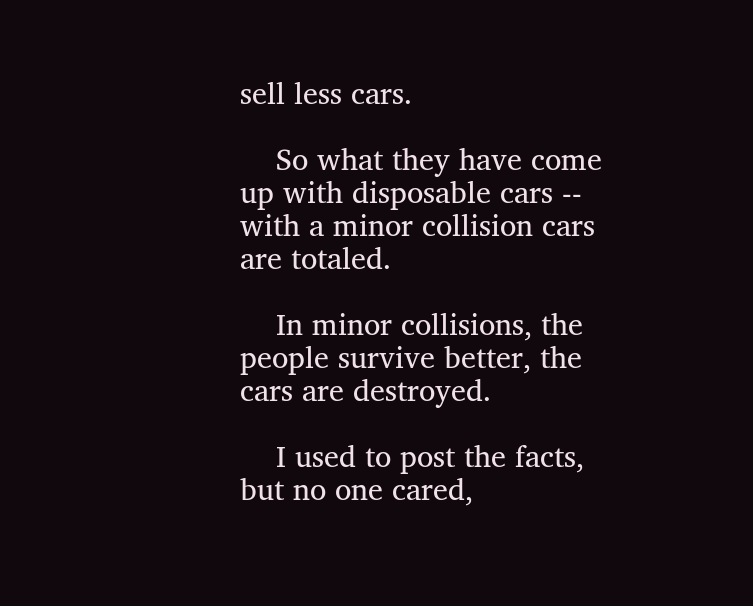sell less cars.

    So what they have come up with disposable cars -- with a minor collision cars are totaled.

    In minor collisions, the people survive better, the cars are destroyed.

    I used to post the facts, but no one cared,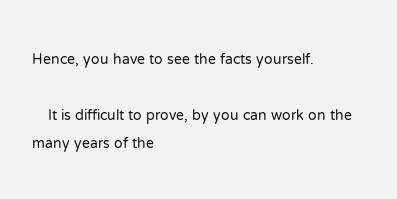Hence, you have to see the facts yourself.

    It is difficult to prove, by you can work on the many years of the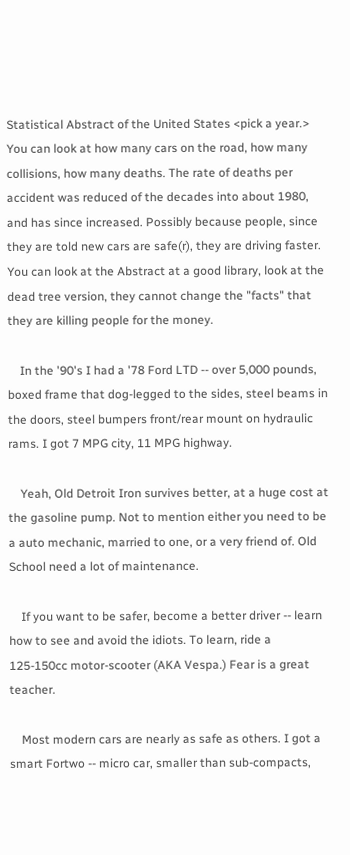Statistical Abstract of the United States <pick a year.> You can look at how many cars on the road, how many collisions, how many deaths. The rate of deaths per accident was reduced of the decades into about 1980, and has since increased. Possibly because people, since they are told new cars are safe(r), they are driving faster. You can look at the Abstract at a good library, look at the dead tree version, they cannot change the "facts" that they are killing people for the money.

    In the '90's I had a '78 Ford LTD -- over 5,000 pounds, boxed frame that dog-legged to the sides, steel beams in the doors, steel bumpers front/rear mount on hydraulic rams. I got 7 MPG city, 11 MPG highway.

    Yeah, Old Detroit Iron survives better, at a huge cost at the gasoline pump. Not to mention either you need to be a auto mechanic, married to one, or a very friend of. Old School need a lot of maintenance.

    If you want to be safer, become a better driver -- learn how to see and avoid the idiots. To learn, ride a 125-150cc motor-scooter (AKA Vespa.) Fear is a great teacher.

    Most modern cars are nearly as safe as others. I got a smart Fortwo -- micro car, smaller than sub-compacts,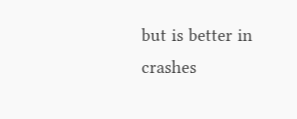but is better in crashes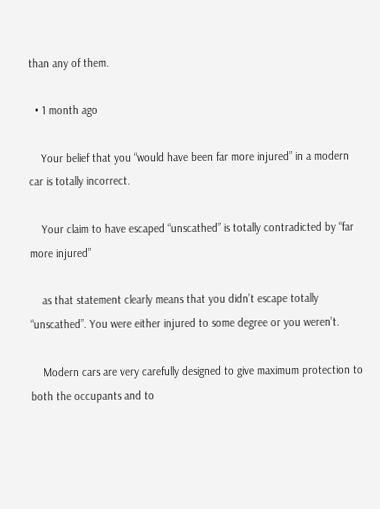than any of them.

  • 1 month ago

    Your belief that you “would have been far more injured” in a modern car is totally incorrect.

    Your claim to have escaped “unscathed” is totally contradicted by “far more injured”

    as that statement clearly means that you didn’t escape totally “unscathed”. You were either injured to some degree or you weren’t.

    Modern cars are very carefully designed to give maximum protection to both the occupants and to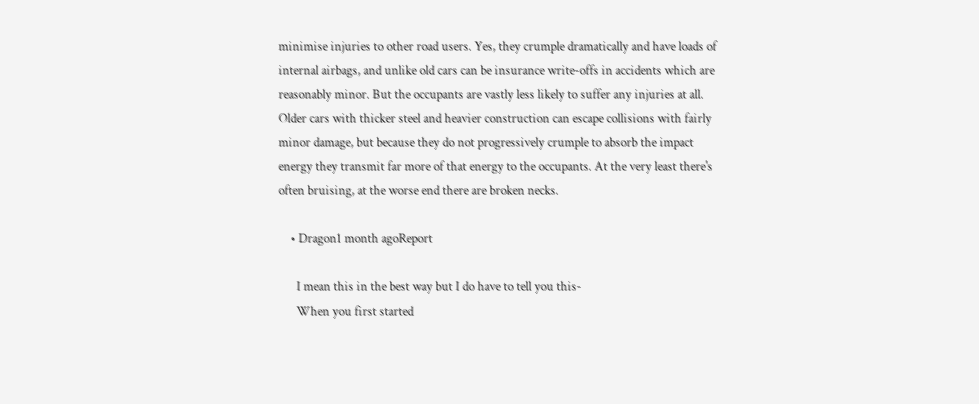minimise injuries to other road users. Yes, they crumple dramatically and have loads of internal airbags, and unlike old cars can be insurance write-offs in accidents which are reasonably minor. But the occupants are vastly less likely to suffer any injuries at all. Older cars with thicker steel and heavier construction can escape collisions with fairly minor damage, but because they do not progressively crumple to absorb the impact energy they transmit far more of that energy to the occupants. At the very least there's often bruising, at the worse end there are broken necks.

    • Dragon1 month agoReport

      I mean this in the best way but I do have to tell you this-
      When you first started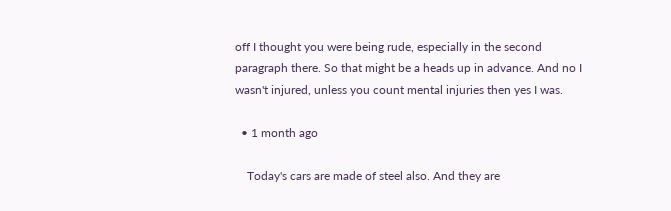off I thought you were being rude, especially in the second paragraph there. So that might be a heads up in advance. And no I wasn't injured, unless you count mental injuries then yes I was.

  • 1 month ago

    Today's cars are made of steel also. And they are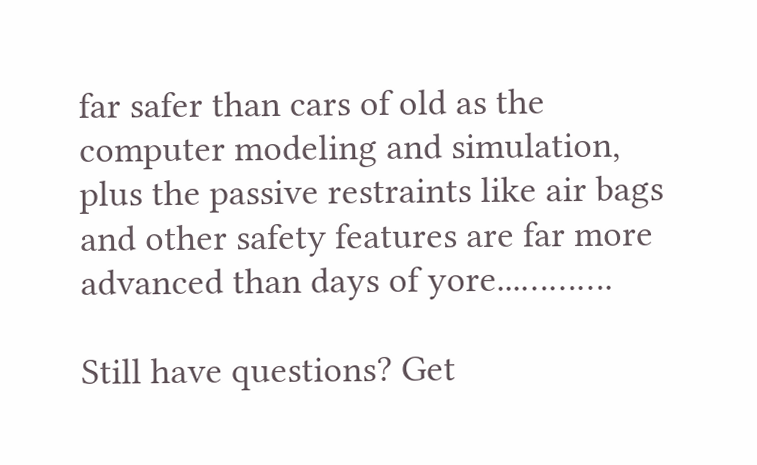far safer than cars of old as the computer modeling and simulation, plus the passive restraints like air bags and other safety features are far more advanced than days of yore...……….

Still have questions? Get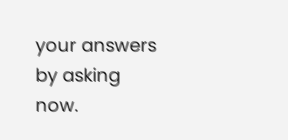your answers by asking now.